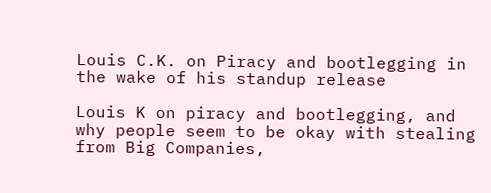Louis C.K. on Piracy and bootlegging in the wake of his standup release

Louis K on piracy and bootlegging, and why people seem to be okay with stealing from Big Companies,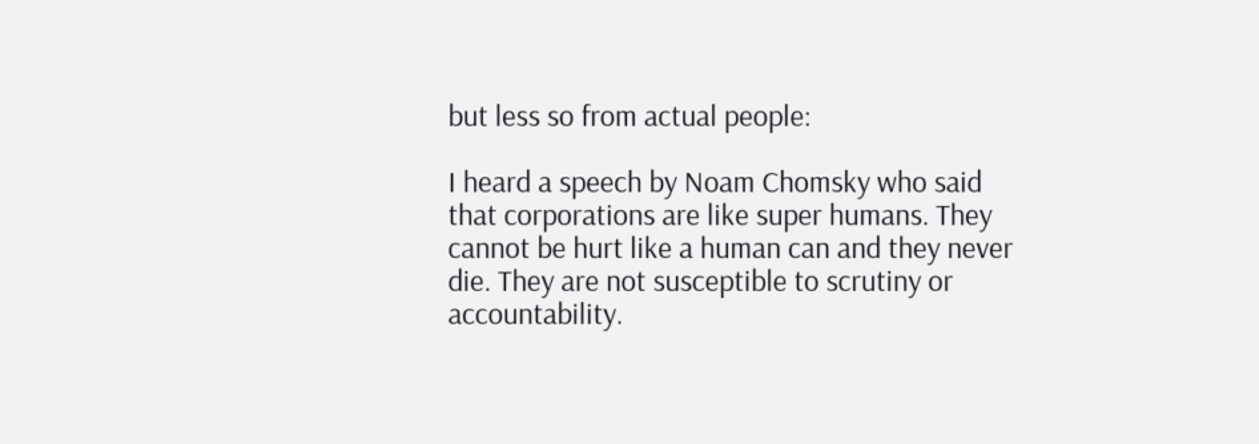but less so from actual people:

I heard a speech by Noam Chomsky who said that corporations are like super humans. They cannot be hurt like a human can and they never die. They are not susceptible to scrutiny or accountability.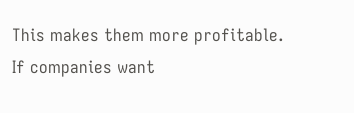This makes them more profitable. If companies want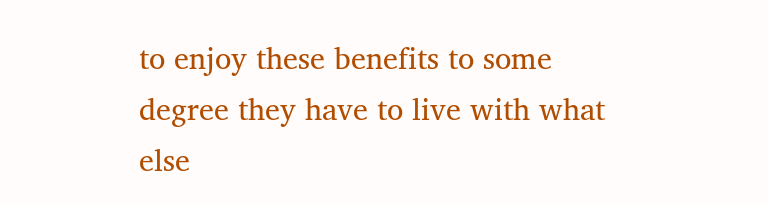to enjoy these benefits to some degree they have to live with what else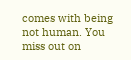comes with being not human. You miss out on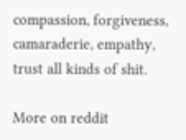compassion, forgiveness, camaraderie, empathy, trust all kinds of shit.

More on reddit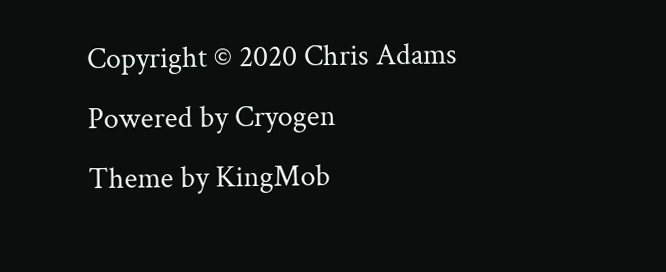Copyright © 2020 Chris Adams
Powered by Cryogen
Theme by KingMob